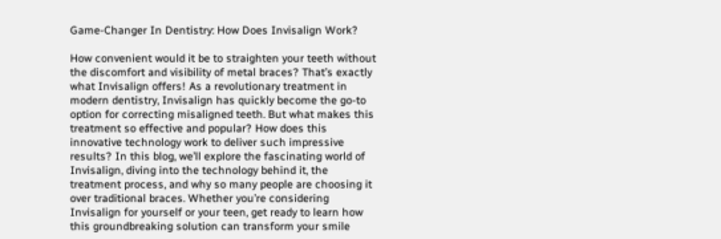Game-Changer In Dentistry: How Does Invisalign Work?

How convenient would it be to straighten your teeth without the discomfort and visibility of metal braces? That’s exactly what Invisalign offers! As a revolutionary treatment in modern dentistry, Invisalign has quickly become the go-to option for correcting misaligned teeth. But what makes this treatment so effective and popular? How does this innovative technology work to deliver such impressive results? In this blog, we’ll explore the fascinating world of Invisalign, diving into the technology behind it, the treatment process, and why so many people are choosing it over traditional braces. Whether you’re considering Invisalign for yourself or your teen, get ready to learn how this groundbreaking solution can transform your smile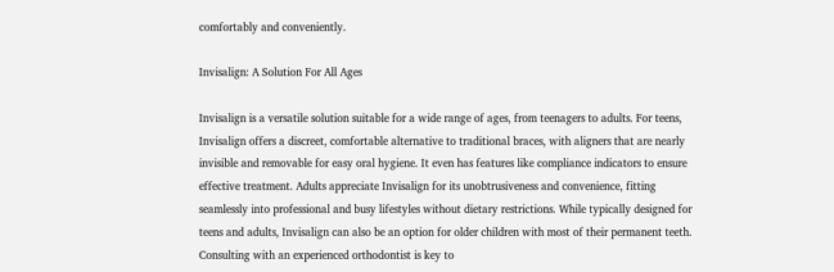comfortably and conveniently.

Invisalign: A Solution For All Ages

Invisalign is a versatile solution suitable for a wide range of ages, from teenagers to adults. For teens, Invisalign offers a discreet, comfortable alternative to traditional braces, with aligners that are nearly invisible and removable for easy oral hygiene. It even has features like compliance indicators to ensure effective treatment. Adults appreciate Invisalign for its unobtrusiveness and convenience, fitting seamlessly into professional and busy lifestyles without dietary restrictions. While typically designed for teens and adults, Invisalign can also be an option for older children with most of their permanent teeth. Consulting with an experienced orthodontist is key to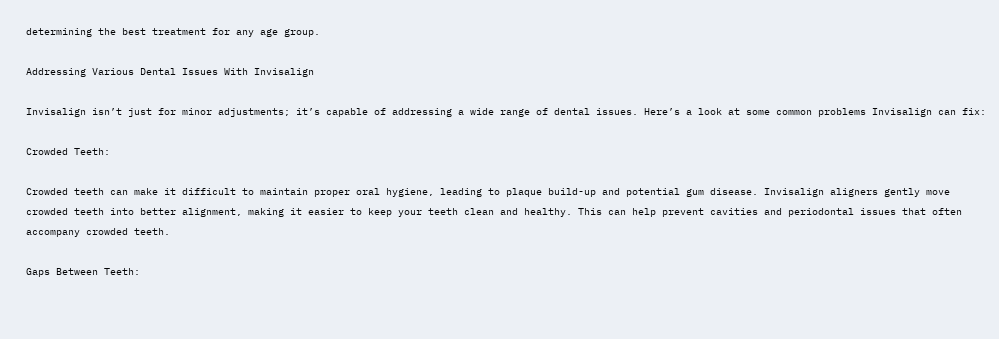determining the best treatment for any age group.

Addressing Various Dental Issues With Invisalign

Invisalign isn’t just for minor adjustments; it’s capable of addressing a wide range of dental issues. Here’s a look at some common problems Invisalign can fix:

Crowded Teeth:

Crowded teeth can make it difficult to maintain proper oral hygiene, leading to plaque build-up and potential gum disease. Invisalign aligners gently move crowded teeth into better alignment, making it easier to keep your teeth clean and healthy. This can help prevent cavities and periodontal issues that often accompany crowded teeth.

Gaps Between Teeth: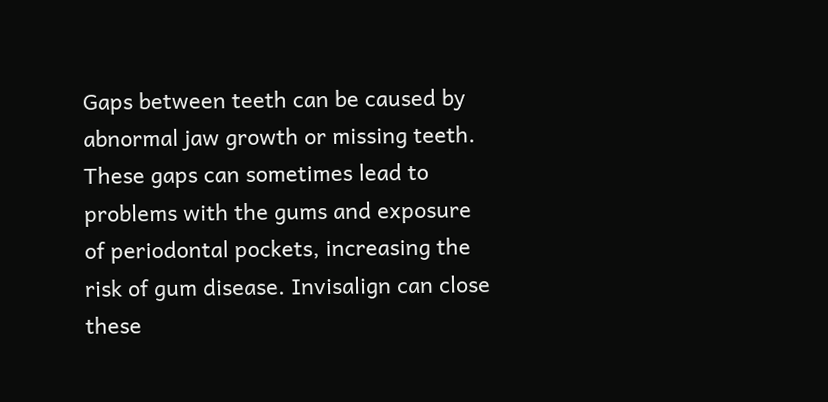Gaps between teeth can be caused by abnormal jaw growth or missing teeth. These gaps can sometimes lead to problems with the gums and exposure of periodontal pockets, increasing the risk of gum disease. Invisalign can close these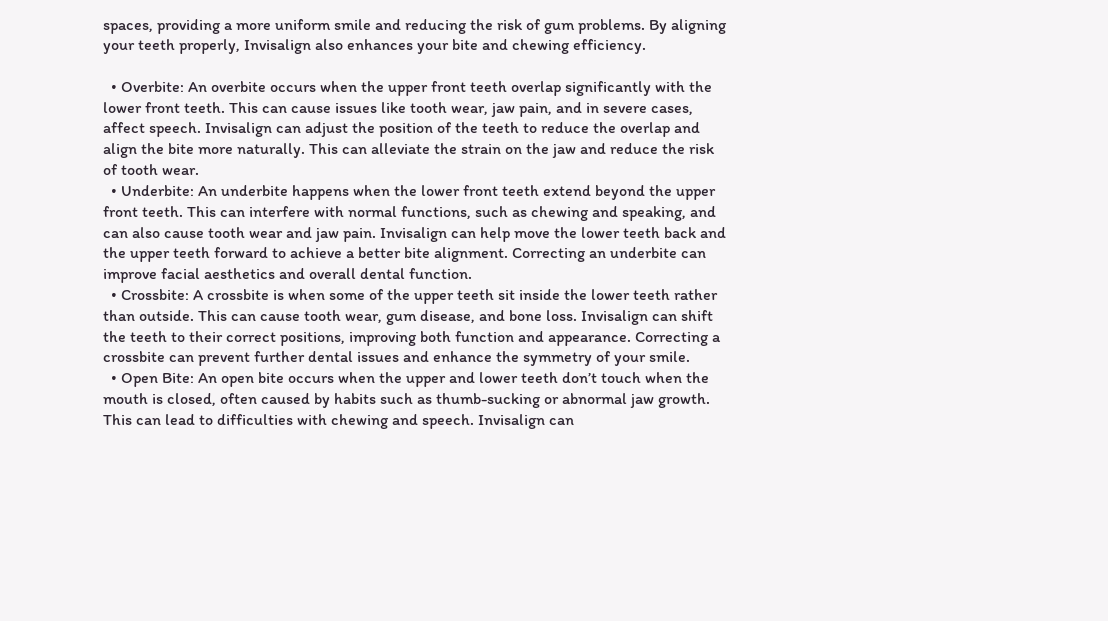spaces, providing a more uniform smile and reducing the risk of gum problems. By aligning your teeth properly, Invisalign also enhances your bite and chewing efficiency.

  • Overbite: An overbite occurs when the upper front teeth overlap significantly with the lower front teeth. This can cause issues like tooth wear, jaw pain, and in severe cases, affect speech. Invisalign can adjust the position of the teeth to reduce the overlap and align the bite more naturally. This can alleviate the strain on the jaw and reduce the risk of tooth wear.
  • Underbite: An underbite happens when the lower front teeth extend beyond the upper front teeth. This can interfere with normal functions, such as chewing and speaking, and can also cause tooth wear and jaw pain. Invisalign can help move the lower teeth back and the upper teeth forward to achieve a better bite alignment. Correcting an underbite can improve facial aesthetics and overall dental function.
  • Crossbite: A crossbite is when some of the upper teeth sit inside the lower teeth rather than outside. This can cause tooth wear, gum disease, and bone loss. Invisalign can shift the teeth to their correct positions, improving both function and appearance. Correcting a crossbite can prevent further dental issues and enhance the symmetry of your smile.
  • Open Bite: An open bite occurs when the upper and lower teeth don’t touch when the mouth is closed, often caused by habits such as thumb-sucking or abnormal jaw growth. This can lead to difficulties with chewing and speech. Invisalign can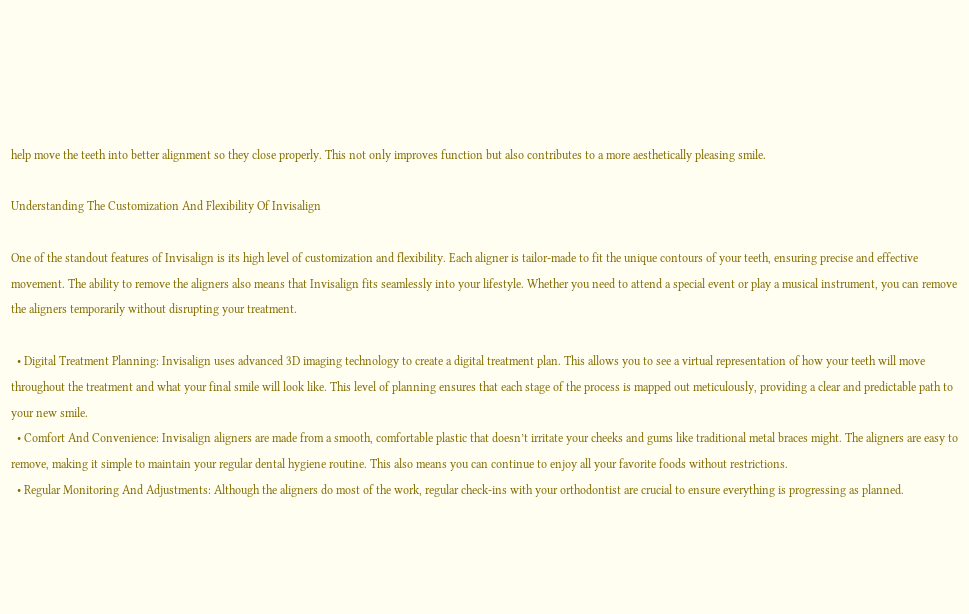help move the teeth into better alignment so they close properly. This not only improves function but also contributes to a more aesthetically pleasing smile.

Understanding The Customization And Flexibility Of Invisalign

One of the standout features of Invisalign is its high level of customization and flexibility. Each aligner is tailor-made to fit the unique contours of your teeth, ensuring precise and effective movement. The ability to remove the aligners also means that Invisalign fits seamlessly into your lifestyle. Whether you need to attend a special event or play a musical instrument, you can remove the aligners temporarily without disrupting your treatment.

  • Digital Treatment Planning: Invisalign uses advanced 3D imaging technology to create a digital treatment plan. This allows you to see a virtual representation of how your teeth will move throughout the treatment and what your final smile will look like. This level of planning ensures that each stage of the process is mapped out meticulously, providing a clear and predictable path to your new smile.
  • Comfort And Convenience: Invisalign aligners are made from a smooth, comfortable plastic that doesn’t irritate your cheeks and gums like traditional metal braces might. The aligners are easy to remove, making it simple to maintain your regular dental hygiene routine. This also means you can continue to enjoy all your favorite foods without restrictions.
  • Regular Monitoring And Adjustments: Although the aligners do most of the work, regular check-ins with your orthodontist are crucial to ensure everything is progressing as planned.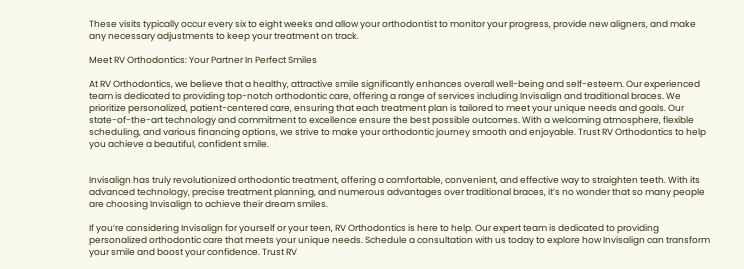These visits typically occur every six to eight weeks and allow your orthodontist to monitor your progress, provide new aligners, and make any necessary adjustments to keep your treatment on track.

Meet RV Orthodontics: Your Partner In Perfect Smiles

At RV Orthodontics, we believe that a healthy, attractive smile significantly enhances overall well-being and self-esteem. Our experienced team is dedicated to providing top-notch orthodontic care, offering a range of services including Invisalign and traditional braces. We prioritize personalized, patient-centered care, ensuring that each treatment plan is tailored to meet your unique needs and goals. Our state-of-the-art technology and commitment to excellence ensure the best possible outcomes. With a welcoming atmosphere, flexible scheduling, and various financing options, we strive to make your orthodontic journey smooth and enjoyable. Trust RV Orthodontics to help you achieve a beautiful, confident smile.


Invisalign has truly revolutionized orthodontic treatment, offering a comfortable, convenient, and effective way to straighten teeth. With its advanced technology, precise treatment planning, and numerous advantages over traditional braces, it’s no wonder that so many people are choosing Invisalign to achieve their dream smiles.

If you’re considering Invisalign for yourself or your teen, RV Orthodontics is here to help. Our expert team is dedicated to providing personalized orthodontic care that meets your unique needs. Schedule a consultation with us today to explore how Invisalign can transform your smile and boost your confidence. Trust RV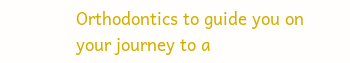Orthodontics to guide you on your journey to a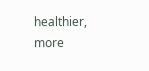healthier, more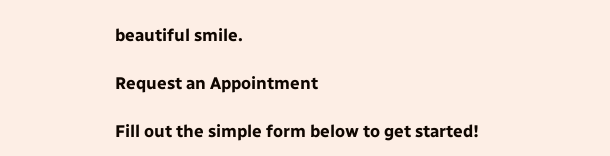beautiful smile.

Request an Appointment

Fill out the simple form below to get started!